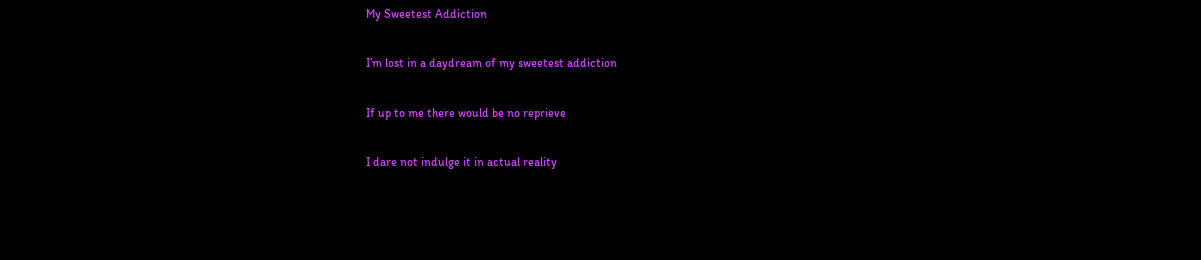My Sweetest Addiction

I’m lost in a daydream of my sweetest addiction

If up to me there would be no reprieve

I dare not indulge it in actual reality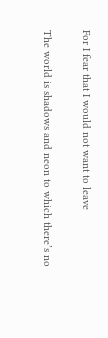For I fear that I would not want to leave

The world is shadows and neon to which there’s no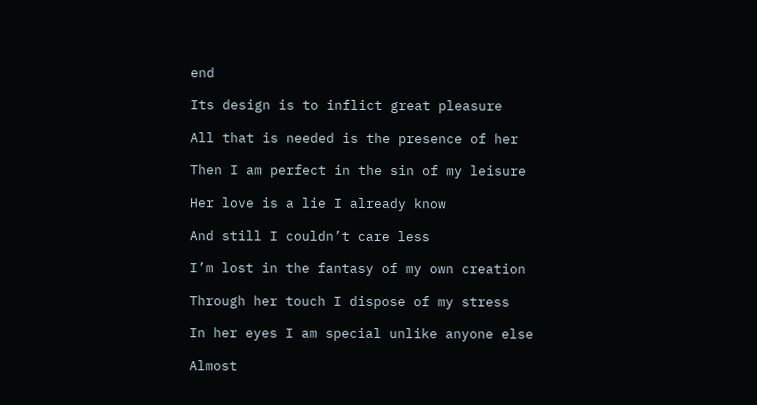end

Its design is to inflict great pleasure

All that is needed is the presence of her

Then I am perfect in the sin of my leisure

Her love is a lie I already know

And still I couldn’t care less

I’m lost in the fantasy of my own creation

Through her touch I dispose of my stress

In her eyes I am special unlike anyone else

Almost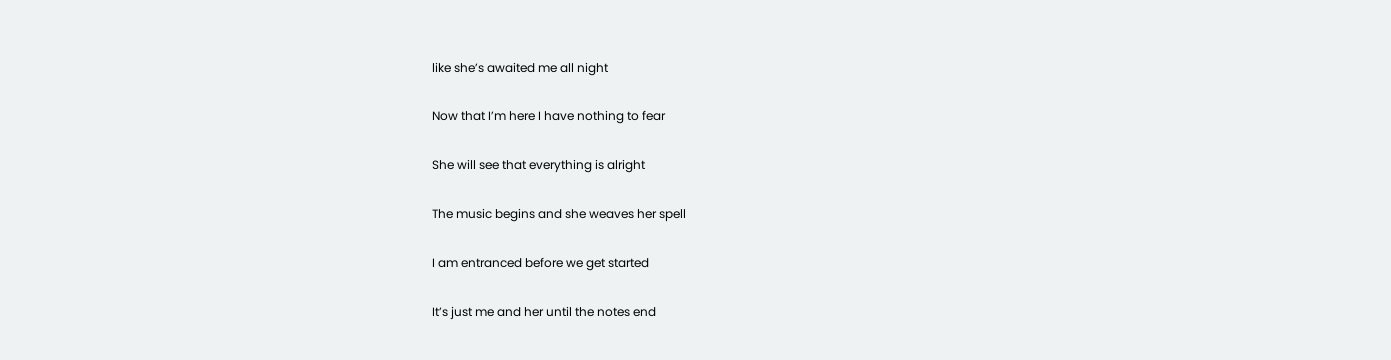like she’s awaited me all night

Now that I’m here I have nothing to fear

She will see that everything is alright

The music begins and she weaves her spell

I am entranced before we get started

It’s just me and her until the notes end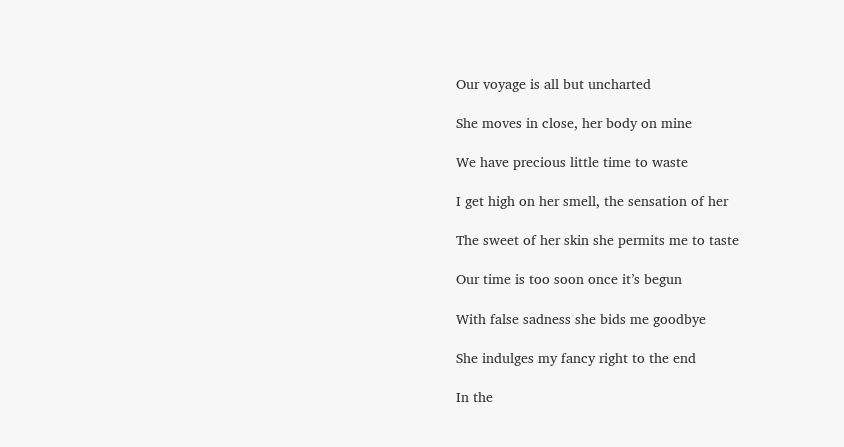Our voyage is all but uncharted

She moves in close, her body on mine

We have precious little time to waste

I get high on her smell, the sensation of her

The sweet of her skin she permits me to taste

Our time is too soon once it’s begun

With false sadness she bids me goodbye

She indulges my fancy right to the end

In the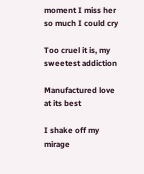moment I miss her so much I could cry

Too cruel it is, my sweetest addiction

Manufactured love at its best

I shake off my mirage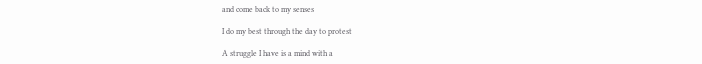and come back to my senses

I do my best through the day to protest

A struggle I have is a mind with a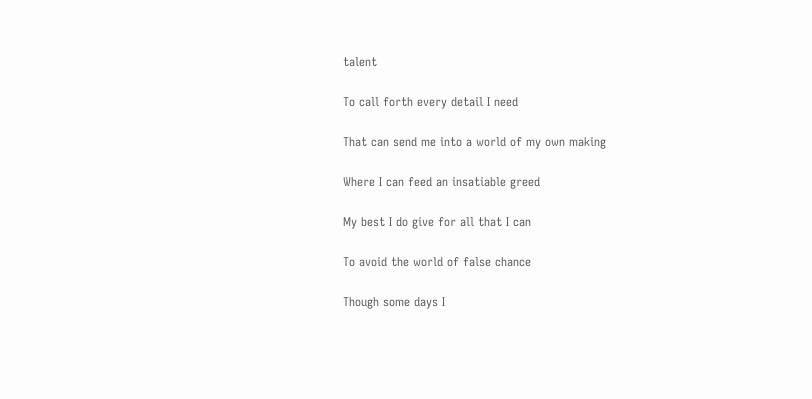talent

To call forth every detail I need

That can send me into a world of my own making

Where I can feed an insatiable greed

My best I do give for all that I can

To avoid the world of false chance

Though some days I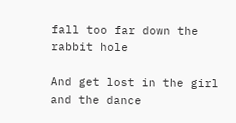fall too far down the rabbit hole

And get lost in the girl and the dance